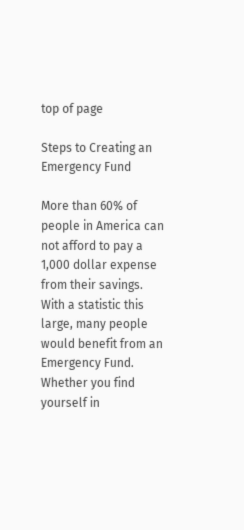top of page

Steps to Creating an Emergency Fund

More than 60% of people in America can not afford to pay a 1,000 dollar expense from their savings. With a statistic this large, many people would benefit from an Emergency Fund. Whether you find yourself in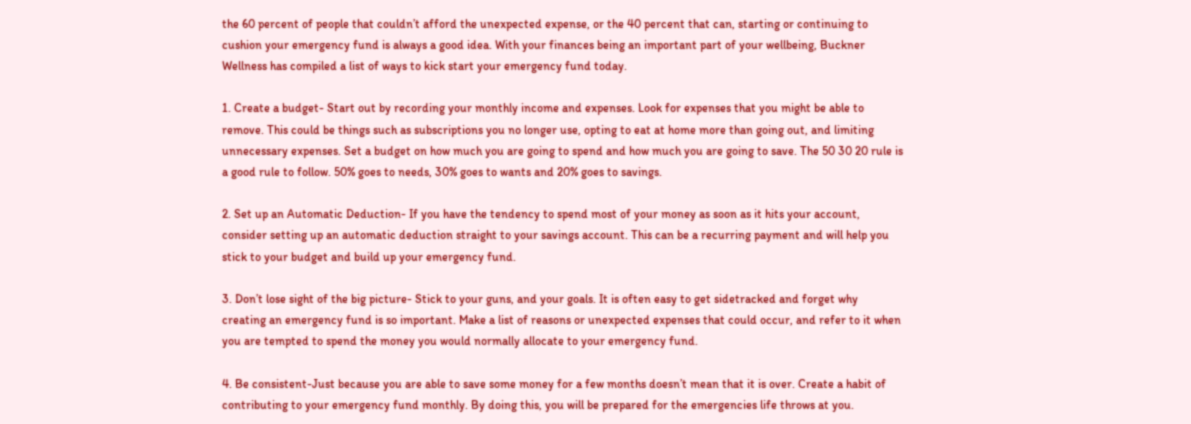the 60 percent of people that couldn’t afford the unexpected expense, or the 40 percent that can, starting or continuing to cushion your emergency fund is always a good idea. With your finances being an important part of your wellbeing, Buckner Wellness has compiled a list of ways to kick start your emergency fund today.

1. Create a budget- Start out by recording your monthly income and expenses. Look for expenses that you might be able to remove. This could be things such as subscriptions you no longer use, opting to eat at home more than going out, and limiting unnecessary expenses. Set a budget on how much you are going to spend and how much you are going to save. The 50 30 20 rule is a good rule to follow. 50% goes to needs, 30% goes to wants and 20% goes to savings.

2. Set up an Automatic Deduction- If you have the tendency to spend most of your money as soon as it hits your account, consider setting up an automatic deduction straight to your savings account. This can be a recurring payment and will help you stick to your budget and build up your emergency fund.

3. Don’t lose sight of the big picture- Stick to your guns, and your goals. It is often easy to get sidetracked and forget why creating an emergency fund is so important. Make a list of reasons or unexpected expenses that could occur, and refer to it when you are tempted to spend the money you would normally allocate to your emergency fund.

4. Be consistent-Just because you are able to save some money for a few months doesn’t mean that it is over. Create a habit of contributing to your emergency fund monthly. By doing this, you will be prepared for the emergencies life throws at you.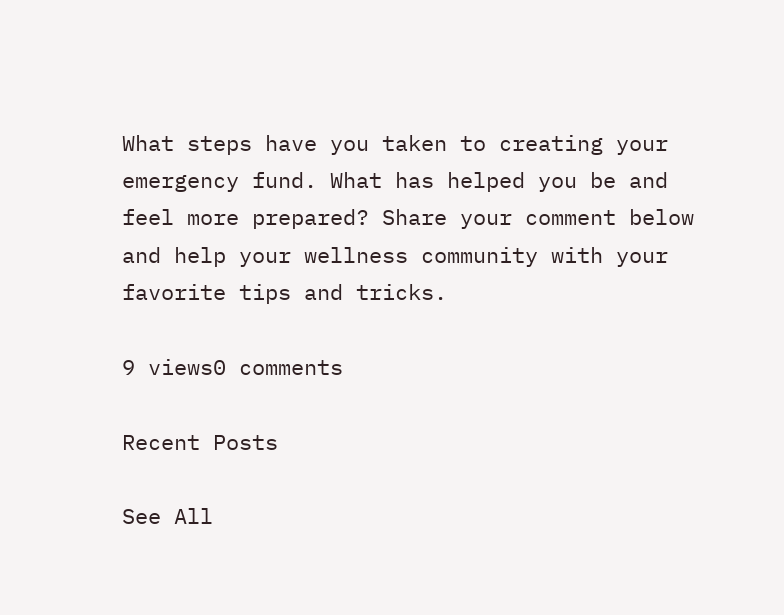What steps have you taken to creating your emergency fund. What has helped you be and feel more prepared? Share your comment below and help your wellness community with your favorite tips and tricks.

9 views0 comments

Recent Posts

See All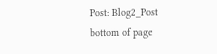Post: Blog2_Post
bottom of page